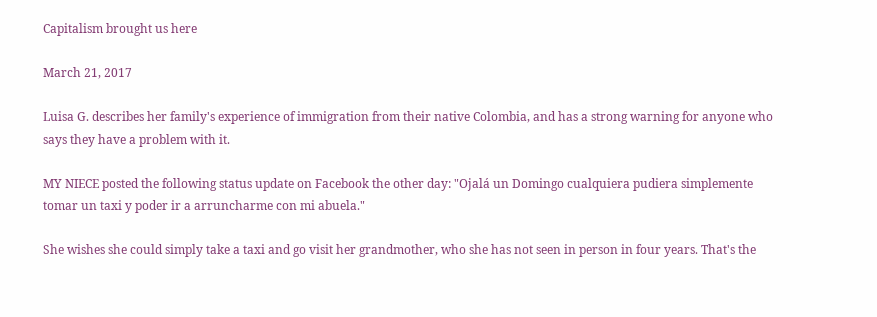Capitalism brought us here

March 21, 2017

Luisa G. describes her family's experience of immigration from their native Colombia, and has a strong warning for anyone who says they have a problem with it.

MY NIECE posted the following status update on Facebook the other day: "Ojalá un Domingo cualquiera pudiera simplemente tomar un taxi y poder ir a arruncharme con mi abuela."

She wishes she could simply take a taxi and go visit her grandmother, who she has not seen in person in four years. That's the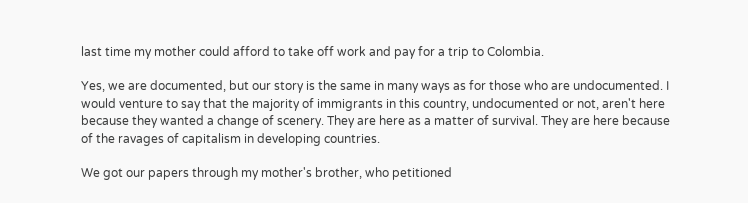last time my mother could afford to take off work and pay for a trip to Colombia.

Yes, we are documented, but our story is the same in many ways as for those who are undocumented. I would venture to say that the majority of immigrants in this country, undocumented or not, aren't here because they wanted a change of scenery. They are here as a matter of survival. They are here because of the ravages of capitalism in developing countries.

We got our papers through my mother's brother, who petitioned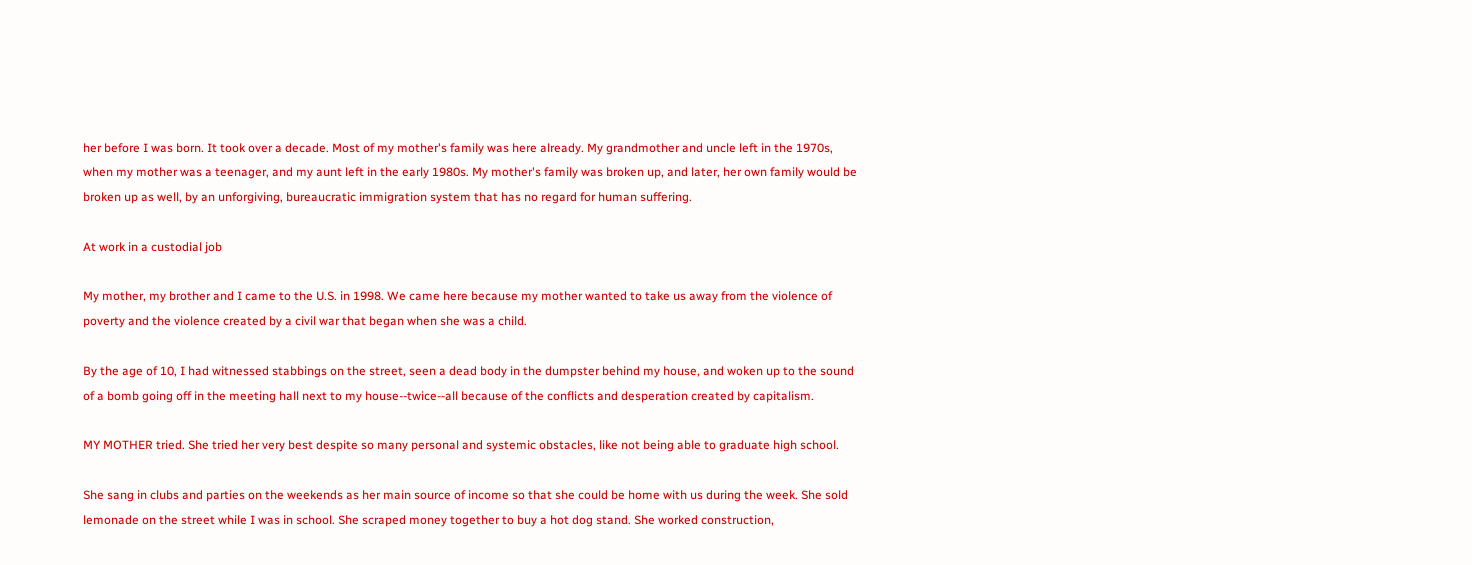her before I was born. It took over a decade. Most of my mother's family was here already. My grandmother and uncle left in the 1970s, when my mother was a teenager, and my aunt left in the early 1980s. My mother's family was broken up, and later, her own family would be broken up as well, by an unforgiving, bureaucratic immigration system that has no regard for human suffering.

At work in a custodial job

My mother, my brother and I came to the U.S. in 1998. We came here because my mother wanted to take us away from the violence of poverty and the violence created by a civil war that began when she was a child.

By the age of 10, I had witnessed stabbings on the street, seen a dead body in the dumpster behind my house, and woken up to the sound of a bomb going off in the meeting hall next to my house--twice--all because of the conflicts and desperation created by capitalism.

MY MOTHER tried. She tried her very best despite so many personal and systemic obstacles, like not being able to graduate high school.

She sang in clubs and parties on the weekends as her main source of income so that she could be home with us during the week. She sold lemonade on the street while I was in school. She scraped money together to buy a hot dog stand. She worked construction,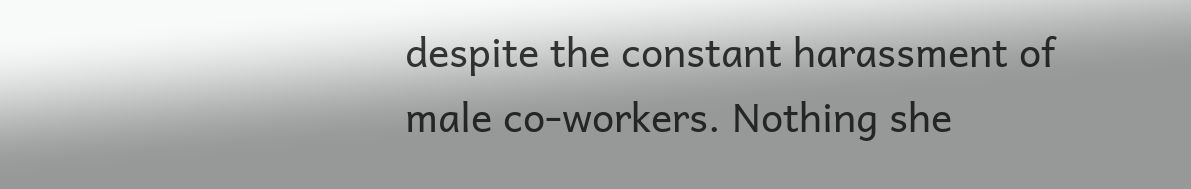despite the constant harassment of male co-workers. Nothing she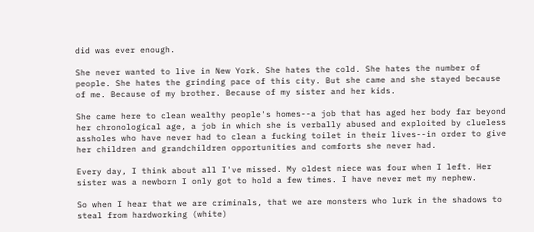did was ever enough.

She never wanted to live in New York. She hates the cold. She hates the number of people. She hates the grinding pace of this city. But she came and she stayed because of me. Because of my brother. Because of my sister and her kids.

She came here to clean wealthy people's homes--a job that has aged her body far beyond her chronological age, a job in which she is verbally abused and exploited by clueless assholes who have never had to clean a fucking toilet in their lives--in order to give her children and grandchildren opportunities and comforts she never had.

Every day, I think about all I've missed. My oldest niece was four when I left. Her sister was a newborn I only got to hold a few times. I have never met my nephew.

So when I hear that we are criminals, that we are monsters who lurk in the shadows to steal from hardworking (white)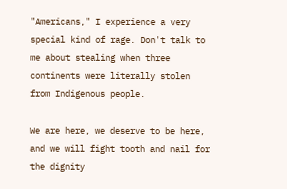"Americans," I experience a very special kind of rage. Don't talk to me about stealing when three continents were literally stolen from Indigenous people.

We are here, we deserve to be here, and we will fight tooth and nail for the dignity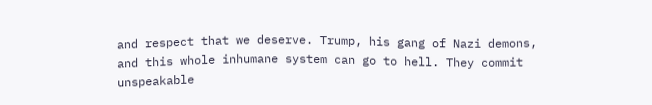and respect that we deserve. Trump, his gang of Nazi demons, and this whole inhumane system can go to hell. They commit unspeakable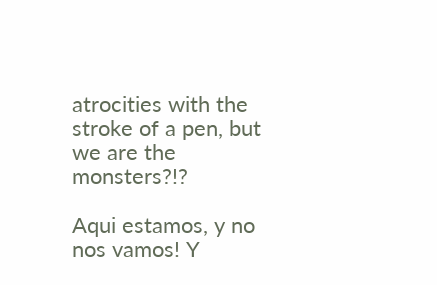atrocities with the stroke of a pen, but we are the monsters?!?

Aqui estamos, y no nos vamos! Y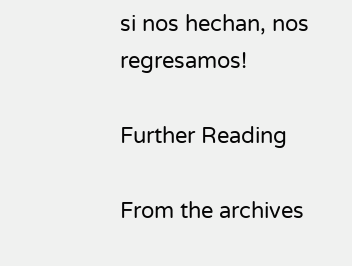si nos hechan, nos regresamos!

Further Reading

From the archives